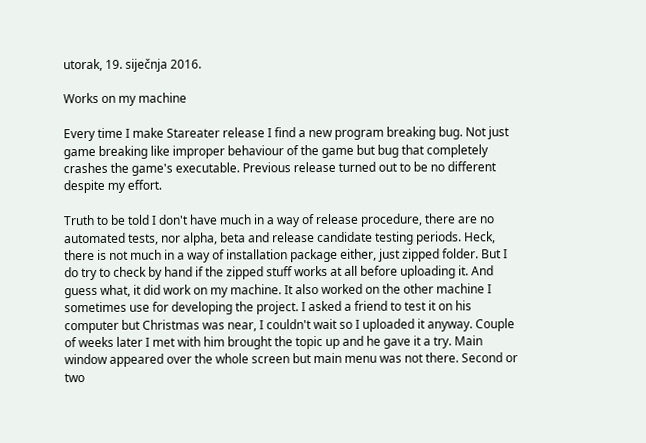utorak, 19. siječnja 2016.

Works on my machine

Every time I make Stareater release I find a new program breaking bug. Not just game breaking like improper behaviour of the game but bug that completely crashes the game's executable. Previous release turned out to be no different despite my effort.

Truth to be told I don't have much in a way of release procedure, there are no automated tests, nor alpha, beta and release candidate testing periods. Heck, there is not much in a way of installation package either, just zipped folder. But I do try to check by hand if the zipped stuff works at all before uploading it. And guess what, it did work on my machine. It also worked on the other machine I sometimes use for developing the project. I asked a friend to test it on his computer but Christmas was near, I couldn't wait so I uploaded it anyway. Couple of weeks later I met with him brought the topic up and he gave it a try. Main window appeared over the whole screen but main menu was not there. Second or two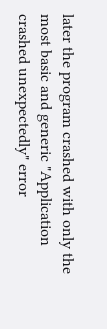later the program crashed with only the most basic and generic "Application crashed unexpectedly" error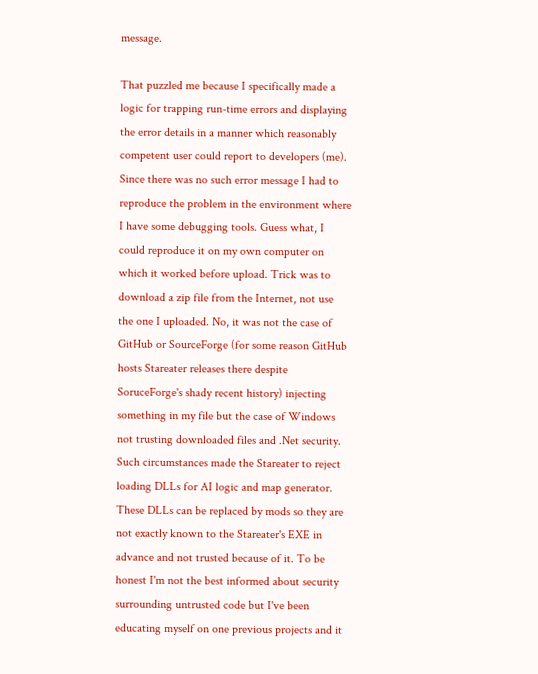message.

That puzzled me because I specifically made a logic for trapping run-time errors and displaying the error details in a manner which reasonably competent user could report to developers (me). Since there was no such error message I had to reproduce the problem in the environment where I have some debugging tools. Guess what, I could reproduce it on my own computer on which it worked before upload. Trick was to download a zip file from the Internet, not use the one I uploaded. No, it was not the case of GitHub or SourceForge (for some reason GitHub hosts Stareater releases there despite SoruceForge's shady recent history) injecting something in my file but the case of Windows not trusting downloaded files and .Net security. Such circumstances made the Stareater to reject loading DLLs for AI logic and map generator. These DLLs can be replaced by mods so they are not exactly known to the Stareater's EXE in advance and not trusted because of it. To be honest I'm not the best informed about security surrounding untrusted code but I've been educating myself on one previous projects and it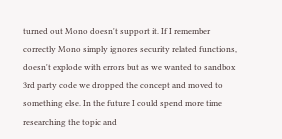turned out Mono doesn't support it. If I remember correctly Mono simply ignores security related functions, doesn't explode with errors but as we wanted to sandbox 3rd party code we dropped the concept and moved to something else. In the future I could spend more time researching the topic and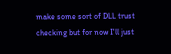make some sort of DLL trust checking but for now I'll just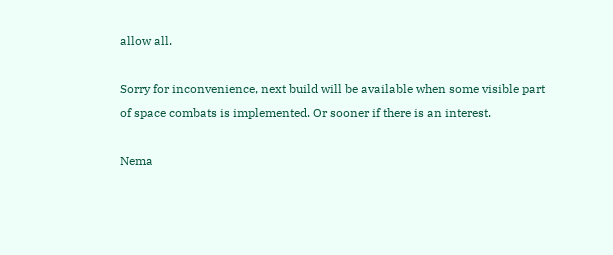allow all.

Sorry for inconvenience, next build will be available when some visible part of space combats is implemented. Or sooner if there is an interest.

Nema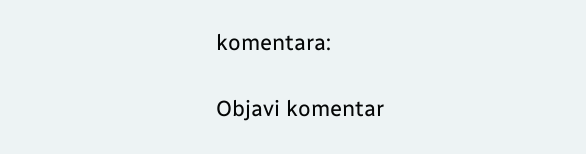komentara:

Objavi komentar